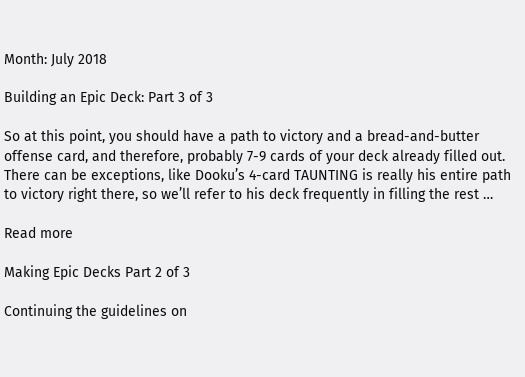Month: July 2018

Building an Epic Deck: Part 3 of 3

So at this point, you should have a path to victory and a bread-and-butter offense card, and therefore, probably 7-9 cards of your deck already filled out.  There can be exceptions, like Dooku’s 4-card TAUNTING is really his entire path to victory right there, so we’ll refer to his deck frequently in filling the rest …

Read more

Making Epic Decks Part 2 of 3

Continuing the guidelines on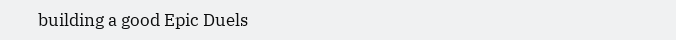building a good Epic Duels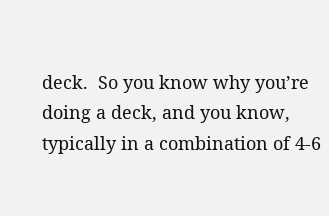deck.  So you know why you’re doing a deck, and you know, typically in a combination of 4-6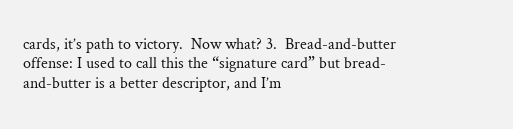cards, it’s path to victory.  Now what? 3.  Bread-and-butter offense: I used to call this the “signature card” but bread-and-butter is a better descriptor, and I’m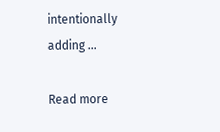intentionally adding …

Read more